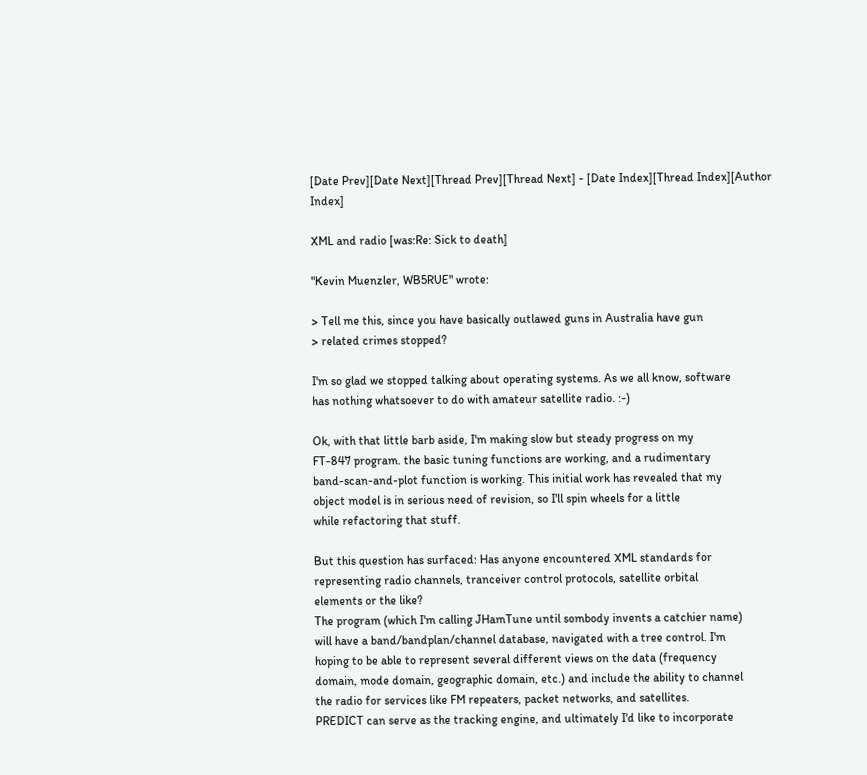[Date Prev][Date Next][Thread Prev][Thread Next] - [Date Index][Thread Index][Author Index]

XML and radio [was:Re: Sick to death]

"Kevin Muenzler, WB5RUE" wrote:

> Tell me this, since you have basically outlawed guns in Australia have gun
> related crimes stopped?

I'm so glad we stopped talking about operating systems. As we all know, software
has nothing whatsoever to do with amateur satellite radio. :-)

Ok, with that little barb aside, I'm making slow but steady progress on my
FT-847 program. the basic tuning functions are working, and a rudimentary
band-scan-and-plot function is working. This initial work has revealed that my
object model is in serious need of revision, so I'll spin wheels for a little
while refactoring that stuff.

But this question has surfaced: Has anyone encountered XML standards for
representing radio channels, tranceiver control protocols, satellite orbital
elements or the like?
The program (which I'm calling JHamTune until sombody invents a catchier name)
will have a band/bandplan/channel database, navigated with a tree control. I'm
hoping to be able to represent several different views on the data (frequency
domain, mode domain, geographic domain, etc.) and include the ability to channel
the radio for services like FM repeaters, packet networks, and satellites.
PREDICT can serve as the tracking engine, and ultimately I'd like to incorporate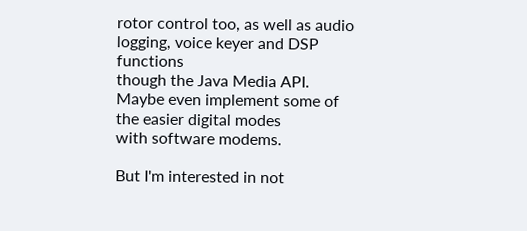rotor control too, as well as audio logging, voice keyer and DSP functions
though the Java Media API. Maybe even implement some of the easier digital modes
with software modems.

But I'm interested in not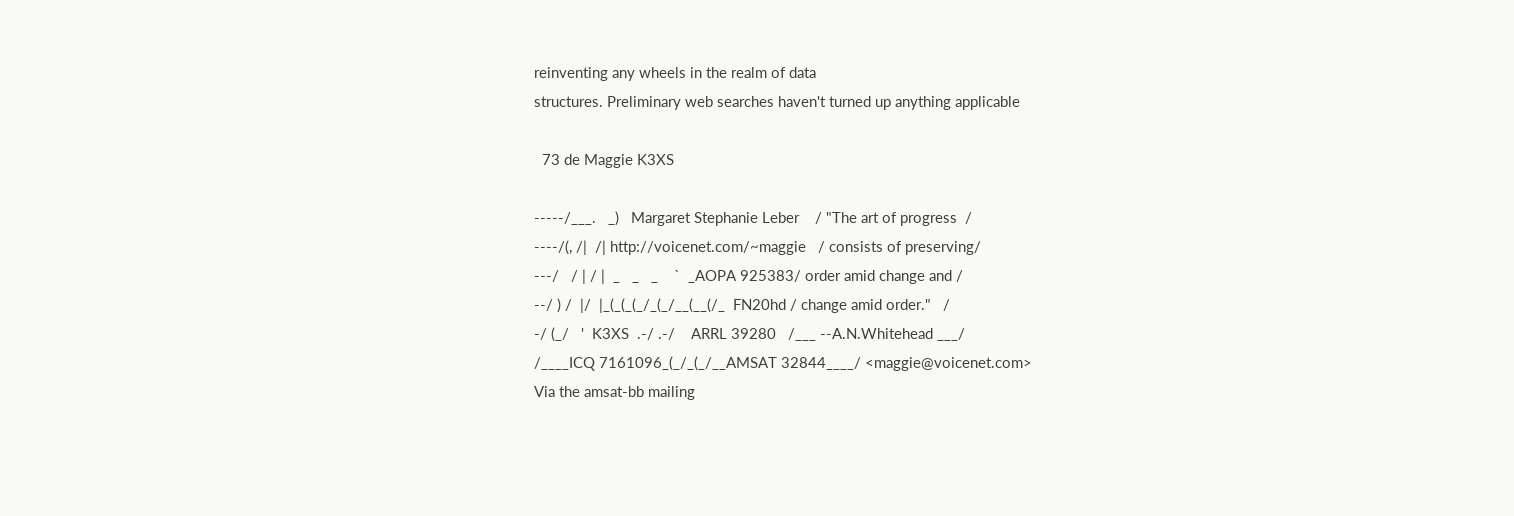reinventing any wheels in the realm of data
structures. Preliminary web searches haven't turned up anything applicable

  73 de Maggie K3XS

-----/___.   _)   Margaret Stephanie Leber    / "The art of progress  /
----/(, /|  /| http://voicenet.com/~maggie   / consists of preserving/
---/   / | / |  _   _   _    `  _AOPA 925383/ order amid change and /
--/ ) /  |/  |_(_(_(_/_(_/__(__(/_  FN20hd / change amid order."   /
-/ (_/   '  K3XS  .-/ .-/    ARRL 39280   /___ --A.N.Whitehead ___/
/____ICQ 7161096_(_/_(_/__AMSAT 32844____/ <maggie@voicenet.com>
Via the amsat-bb mailing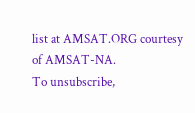list at AMSAT.ORG courtesy of AMSAT-NA.
To unsubscribe,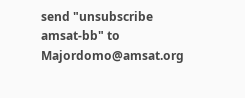send "unsubscribe amsat-bb" to Majordomo@amsat.org